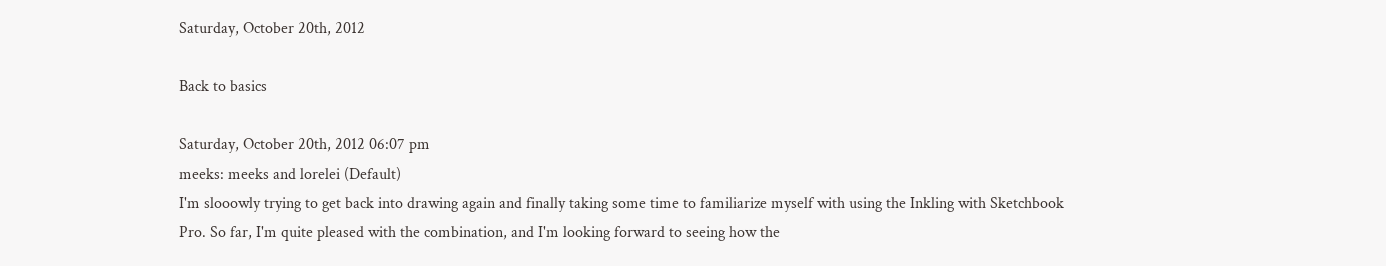Saturday, October 20th, 2012

Back to basics

Saturday, October 20th, 2012 06:07 pm
meeks: meeks and lorelei (Default)
I'm slooowly trying to get back into drawing again and finally taking some time to familiarize myself with using the Inkling with Sketchbook Pro. So far, I'm quite pleased with the combination, and I'm looking forward to seeing how the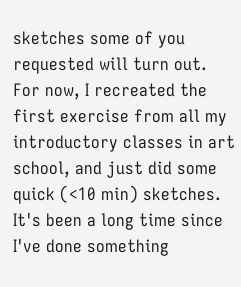sketches some of you requested will turn out.
For now, I recreated the first exercise from all my introductory classes in art school, and just did some quick (<10 min) sketches. It's been a long time since I've done something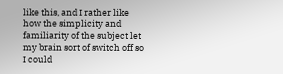like this, and I rather like how the simplicity and familiarity of the subject let my brain sort of switch off so I could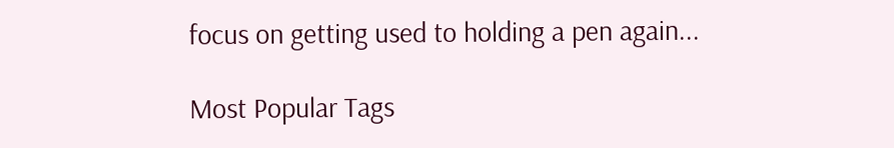focus on getting used to holding a pen again...

Most Popular Tags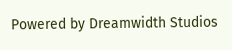Powered by Dreamwidth Studios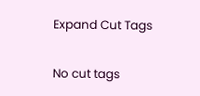Expand Cut Tags

No cut tags